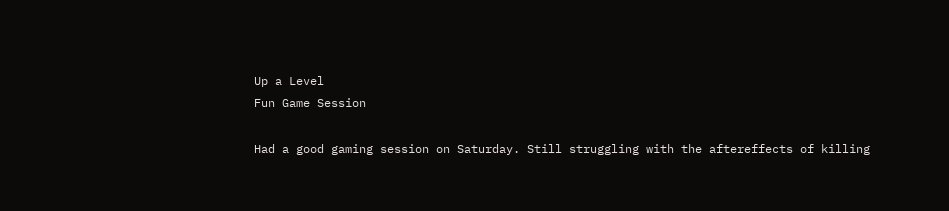Up a Level
Fun Game Session

Had a good gaming session on Saturday. Still struggling with the aftereffects of killing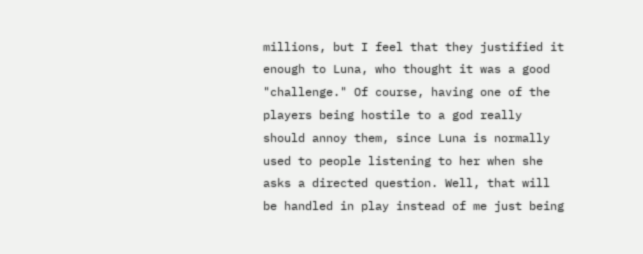millions, but I feel that they justified it enough to Luna, who thought it was a good "challenge." Of course, having one of the players being hostile to a god really should annoy them, since Luna is normally used to people listening to her when she asks a directed question. Well, that will be handled in play instead of me just being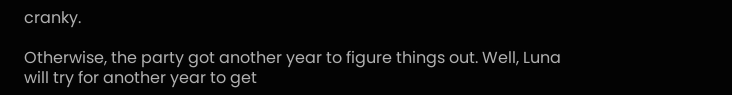cranky.

Otherwise, the party got another year to figure things out. Well, Luna will try for another year to get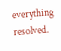everything resolved.